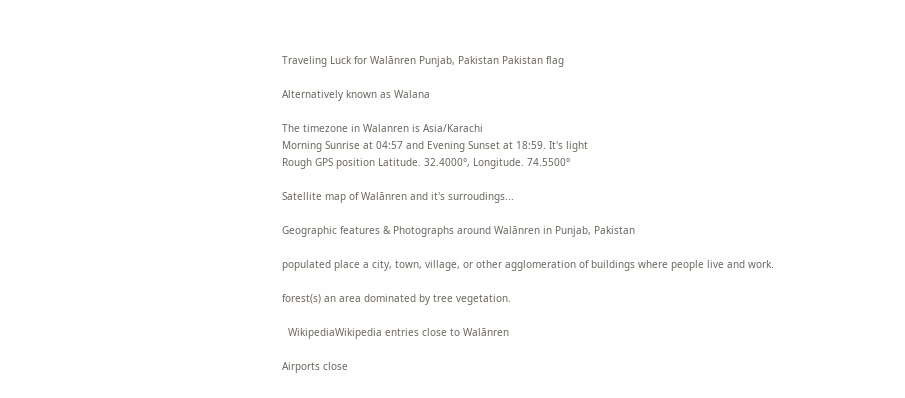Traveling Luck for Walānren Punjab, Pakistan Pakistan flag

Alternatively known as Walana

The timezone in Walanren is Asia/Karachi
Morning Sunrise at 04:57 and Evening Sunset at 18:59. It's light
Rough GPS position Latitude. 32.4000°, Longitude. 74.5500°

Satellite map of Walānren and it's surroudings...

Geographic features & Photographs around Walānren in Punjab, Pakistan

populated place a city, town, village, or other agglomeration of buildings where people live and work.

forest(s) an area dominated by tree vegetation.

  WikipediaWikipedia entries close to Walānren

Airports close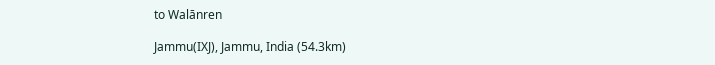to Walānren

Jammu(IXJ), Jammu, India (54.3km)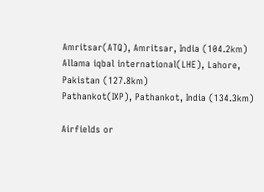Amritsar(ATQ), Amritsar, India (104.2km)
Allama iqbal international(LHE), Lahore, Pakistan (127.8km)
Pathankot(IXP), Pathankot, India (134.3km)

Airfields or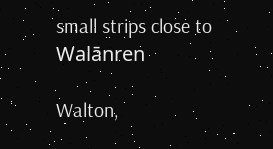small strips close to Walānren

Walton,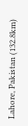Lahore, Pakistan (132.8km)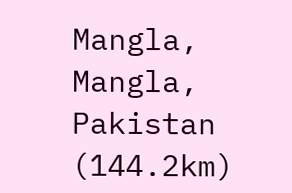Mangla, Mangla, Pakistan (144.2km)